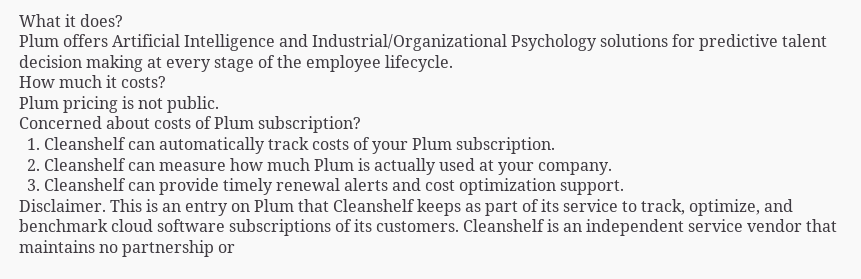What it does?
Plum offers Artificial Intelligence and Industrial/Organizational Psychology solutions for predictive talent decision making at every stage of the employee lifecycle.
How much it costs?
Plum pricing is not public.
Concerned about costs of Plum subscription?
  1. Cleanshelf can automatically track costs of your Plum subscription.
  2. Cleanshelf can measure how much Plum is actually used at your company.
  3. Cleanshelf can provide timely renewal alerts and cost optimization support.
Disclaimer. This is an entry on Plum that Cleanshelf keeps as part of its service to track, optimize, and benchmark cloud software subscriptions of its customers. Cleanshelf is an independent service vendor that maintains no partnership or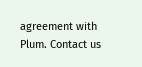agreement with Plum. Contact us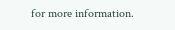for more information.